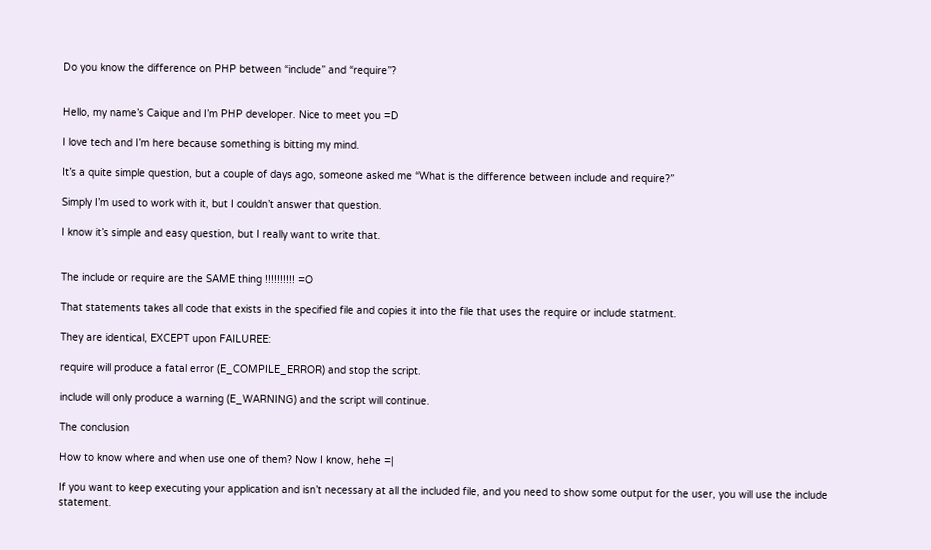Do you know the difference on PHP between “include” and “require”?


Hello, my name’s Caique and I’m PHP developer. Nice to meet you =D

I love tech and I’m here because something is bitting my mind.

It’s a quite simple question, but a couple of days ago, someone asked me “What is the difference between include and require?”

Simply I’m used to work with it, but I couldn’t answer that question.

I know it’s simple and easy question, but I really want to write that.


The include or require are the SAME thing !!!!!!!!!! =O

That statements takes all code that exists in the specified file and copies it into the file that uses the require or include statment.

They are identical, EXCEPT upon FAILUREE:

require will produce a fatal error (E_COMPILE_ERROR) and stop the script.

include will only produce a warning (E_WARNING) and the script will continue.

The conclusion

How to know where and when use one of them? Now I know, hehe =|

If you want to keep executing your application and isn’t necessary at all the included file, and you need to show some output for the user, you will use the include statement.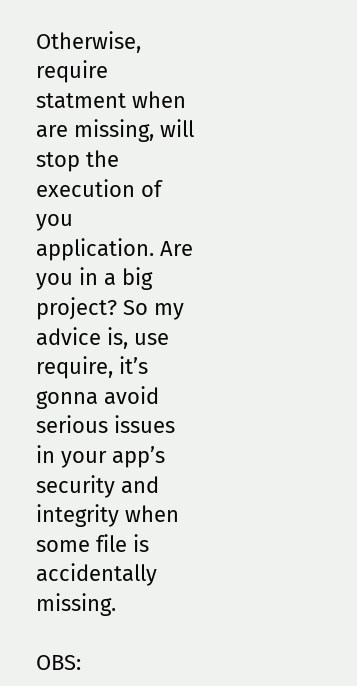Otherwise, require statment when are missing, will stop the execution of you application. Are you in a big project? So my advice is, use require, it’s gonna avoid serious issues in your app’s security and integrity when some file is accidentally missing.

OBS: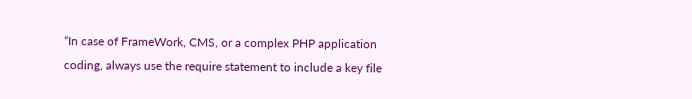“In case of FrameWork, CMS, or a complex PHP application coding, always use the require statement to include a key file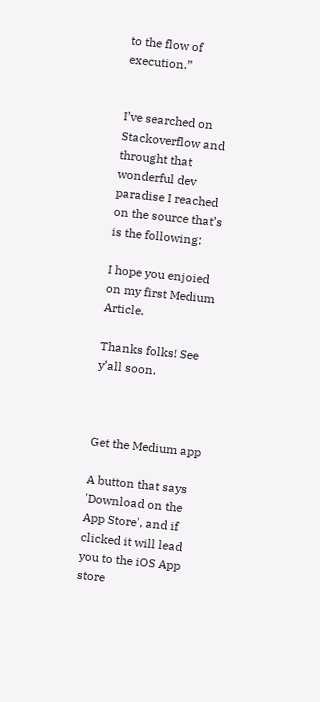to the flow of execution.”


I’ve searched on Stackoverflow and throught that wonderful dev paradise I reached on the source that’s is the following:

I hope you enjoied on my first Medium Article.

Thanks folks! See y’all soon.



Get the Medium app

A button that says 'Download on the App Store', and if clicked it will lead you to the iOS App store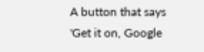A button that says 'Get it on, Google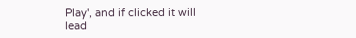Play', and if clicked it will lead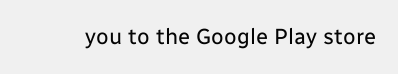you to the Google Play store